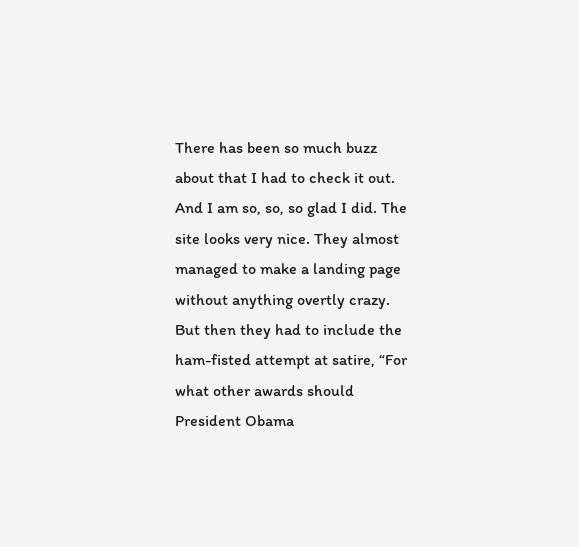There has been so much buzz about that I had to check it out. And I am so, so, so glad I did. The site looks very nice. They almost managed to make a landing page without anything overtly crazy. But then they had to include the ham-fisted attempt at satire, “For what other awards should President Obama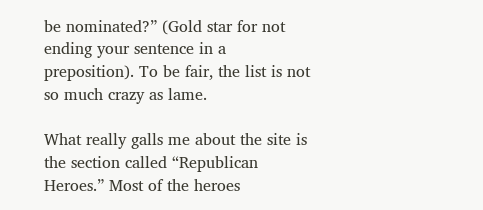be nominated?” (Gold star for not ending your sentence in a preposition). To be fair, the list is not so much crazy as lame.

What really galls me about the site is the section called “Republican Heroes.” Most of the heroes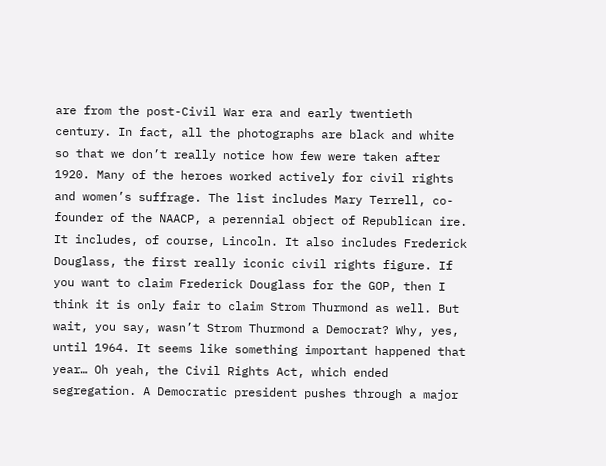are from the post-Civil War era and early twentieth century. In fact, all the photographs are black and white so that we don’t really notice how few were taken after 1920. Many of the heroes worked actively for civil rights and women’s suffrage. The list includes Mary Terrell, co-founder of the NAACP, a perennial object of Republican ire. It includes, of course, Lincoln. It also includes Frederick Douglass, the first really iconic civil rights figure. If you want to claim Frederick Douglass for the GOP, then I think it is only fair to claim Strom Thurmond as well. But wait, you say, wasn’t Strom Thurmond a Democrat? Why, yes, until 1964. It seems like something important happened that year… Oh yeah, the Civil Rights Act, which ended segregation. A Democratic president pushes through a major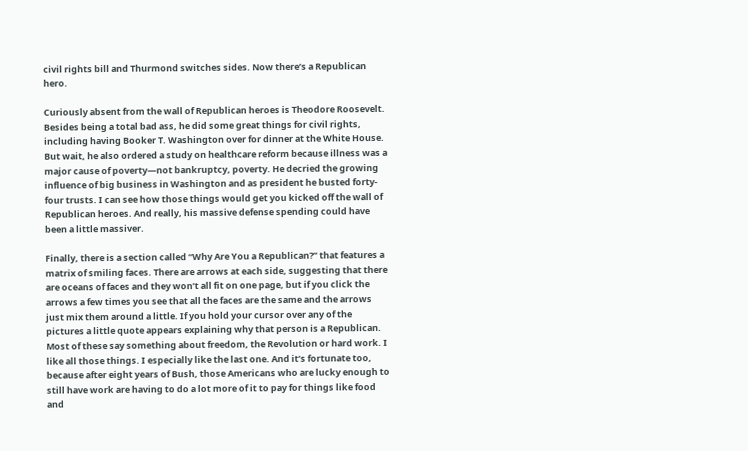civil rights bill and Thurmond switches sides. Now there’s a Republican hero.

Curiously absent from the wall of Republican heroes is Theodore Roosevelt. Besides being a total bad ass, he did some great things for civil rights, including having Booker T. Washington over for dinner at the White House. But wait, he also ordered a study on healthcare reform because illness was a major cause of poverty—not bankruptcy, poverty. He decried the growing influence of big business in Washington and as president he busted forty-four trusts. I can see how those things would get you kicked off the wall of Republican heroes. And really, his massive defense spending could have been a little massiver.

Finally, there is a section called “Why Are You a Republican?” that features a matrix of smiling faces. There are arrows at each side, suggesting that there are oceans of faces and they won’t all fit on one page, but if you click the arrows a few times you see that all the faces are the same and the arrows just mix them around a little. If you hold your cursor over any of the pictures a little quote appears explaining why that person is a Republican. Most of these say something about freedom, the Revolution or hard work. I like all those things. I especially like the last one. And it’s fortunate too, because after eight years of Bush, those Americans who are lucky enough to still have work are having to do a lot more of it to pay for things like food and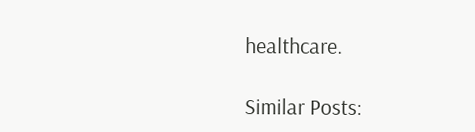healthcare.

Similar Posts: